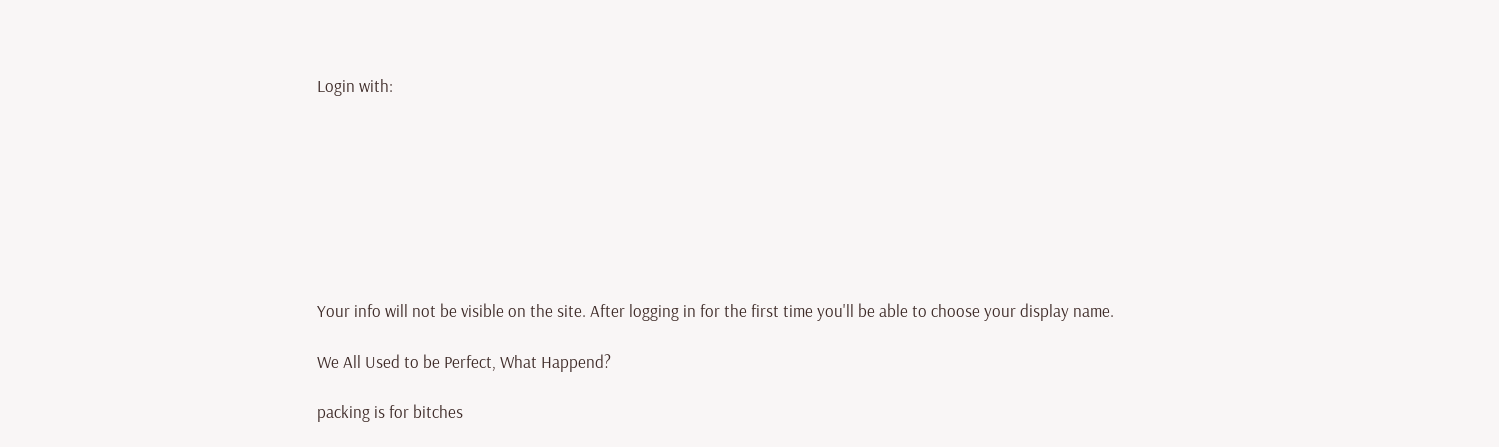Login with:








Your info will not be visible on the site. After logging in for the first time you'll be able to choose your display name.

We All Used to be Perfect, What Happend?

packing is for bitches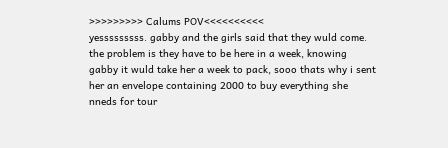>>>>>>>>> Calums POV<<<<<<<<<<
yesssssssss. gabby and the girls said that they wuld come. the problem is they have to be here in a week, knowing gabby it wuld take her a week to pack, sooo thats why i sent her an envelope containing 2000 to buy everything she nneds for tour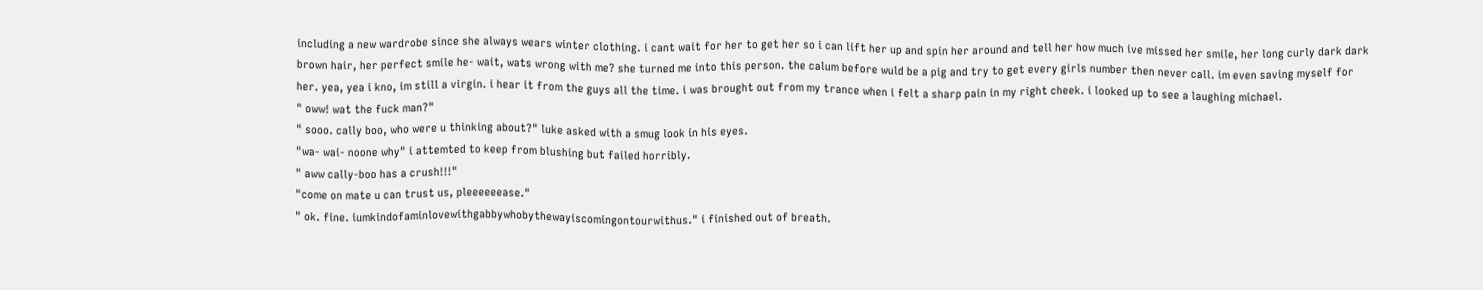including a new wardrobe since she always wears winter clothing. i cant wait for her to get her so i can lift her up and spin her around and tell her how much ive missed her smile, her long curly dark dark brown hair, her perfect smile he- wait, wats wrong with me? she turned me into this person. the calum before wuld be a pig and try to get every girls number then never call. im even saving myself for her. yea, yea i kno, im still a virgin. i hear it from the guys all the time. i was brought out from my trance when i felt a sharp pain in my right cheek. i looked up to see a laughing michael.
" oww! wat the fuck man?"
" sooo. cally boo, who were u thinking about?" luke asked with a smug look in his eyes.
"wa- wai- noone why" i attemted to keep from blushing but failed horribly.
" aww cally-boo has a crush!!!"
"come on mate u can trust us, pleeeeeease."
" ok. fine. iumkindofaminlovewithgabbywhobythewayiscomingontourwithus." i finished out of breath.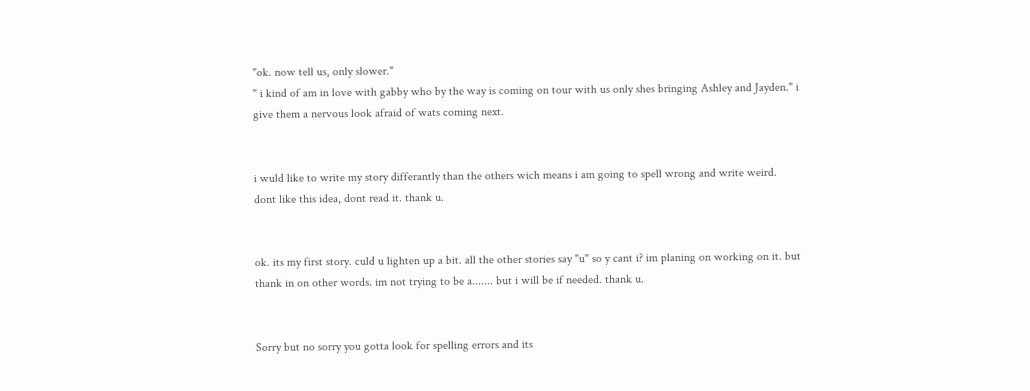"ok. now tell us, only slower."
" i kind of am in love with gabby who by the way is coming on tour with us only shes bringing Ashley and Jayden." i give them a nervous look afraid of wats coming next.


i wuld like to write my story differantly than the others wich means i am going to spell wrong and write weird. dont like this idea, dont read it. thank u.


ok. its my first story. culd u lighten up a bit. all the other stories say "u" so y cant i? im planing on working on it. but thank in on other words. im not trying to be a....... but i will be if needed. thank u.


Sorry but no sorry you gotta look for spelling errors and its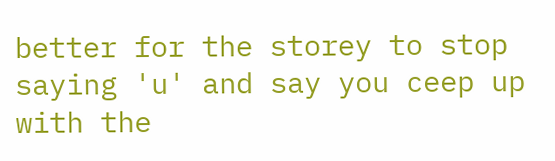better for the storey to stop saying 'u' and say you ceep up with the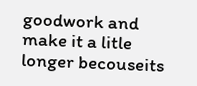goodwork and make it a litle longer becouseits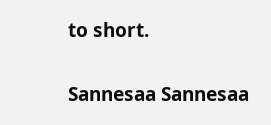to short.

Sannesaa Sannesaa